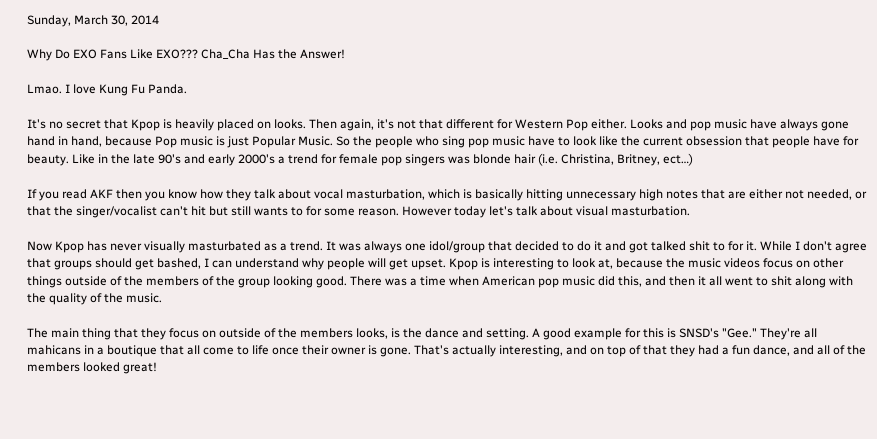Sunday, March 30, 2014

Why Do EXO Fans Like EXO??? Cha_Cha Has the Answer!

Lmao. I love Kung Fu Panda.

It's no secret that Kpop is heavily placed on looks. Then again, it's not that different for Western Pop either. Looks and pop music have always gone hand in hand, because Pop music is just Popular Music. So the people who sing pop music have to look like the current obsession that people have for beauty. Like in the late 90's and early 2000's a trend for female pop singers was blonde hair (i.e. Christina, Britney, ect…)

If you read AKF then you know how they talk about vocal masturbation, which is basically hitting unnecessary high notes that are either not needed, or that the singer/vocalist can't hit but still wants to for some reason. However today let's talk about visual masturbation.

Now Kpop has never visually masturbated as a trend. It was always one idol/group that decided to do it and got talked shit to for it. While I don't agree that groups should get bashed, I can understand why people will get upset. Kpop is interesting to look at, because the music videos focus on other things outside of the members of the group looking good. There was a time when American pop music did this, and then it all went to shit along with the quality of the music.

The main thing that they focus on outside of the members looks, is the dance and setting. A good example for this is SNSD's "Gee." They're all mahicans in a boutique that all come to life once their owner is gone. That's actually interesting, and on top of that they had a fun dance, and all of the members looked great!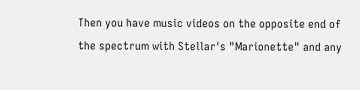Then you have music videos on the opposite end of the spectrum with Stellar's "Marionette" and any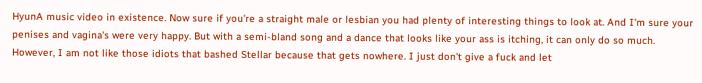HyunA music video in existence. Now sure if you're a straight male or lesbian you had plenty of interesting things to look at. And I'm sure your penises and vagina's were very happy. But with a semi-bland song and a dance that looks like your ass is itching, it can only do so much. However, I am not like those idiots that bashed Stellar because that gets nowhere. I just don't give a fuck and let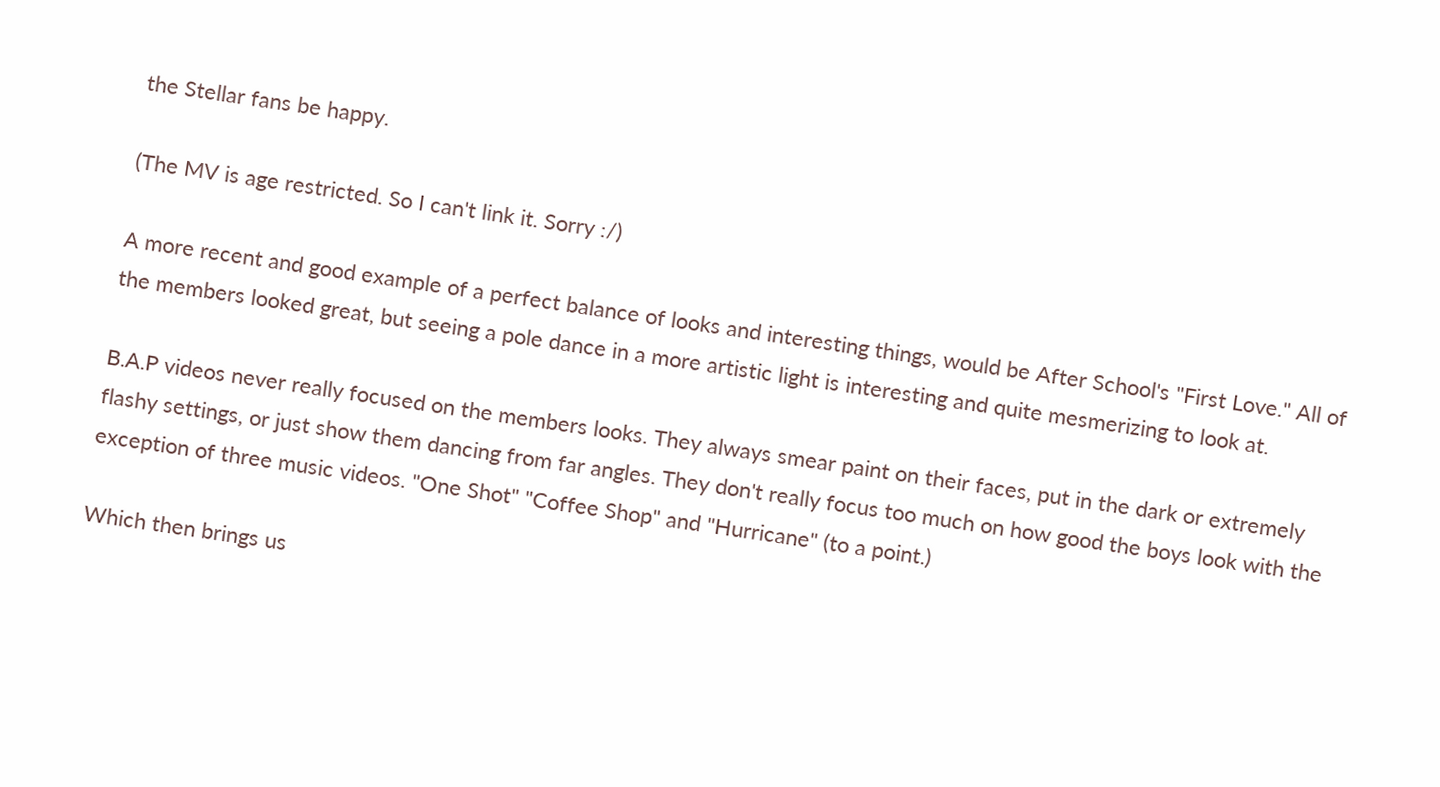the Stellar fans be happy.

(The MV is age restricted. So I can't link it. Sorry :/)

A more recent and good example of a perfect balance of looks and interesting things, would be After School's "First Love." All of the members looked great, but seeing a pole dance in a more artistic light is interesting and quite mesmerizing to look at.

B.A.P videos never really focused on the members looks. They always smear paint on their faces, put in the dark or extremely flashy settings, or just show them dancing from far angles. They don't really focus too much on how good the boys look with the exception of three music videos. "One Shot" "Coffee Shop" and "Hurricane" (to a point.)

Which then brings us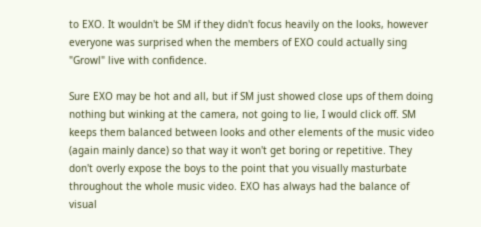to EXO. It wouldn't be SM if they didn't focus heavily on the looks, however everyone was surprised when the members of EXO could actually sing "Growl" live with confidence.

Sure EXO may be hot and all, but if SM just showed close ups of them doing nothing but winking at the camera, not going to lie, I would click off. SM keeps them balanced between looks and other elements of the music video (again mainly dance) so that way it won't get boring or repetitive. They don't overly expose the boys to the point that you visually masturbate throughout the whole music video. EXO has always had the balance of visual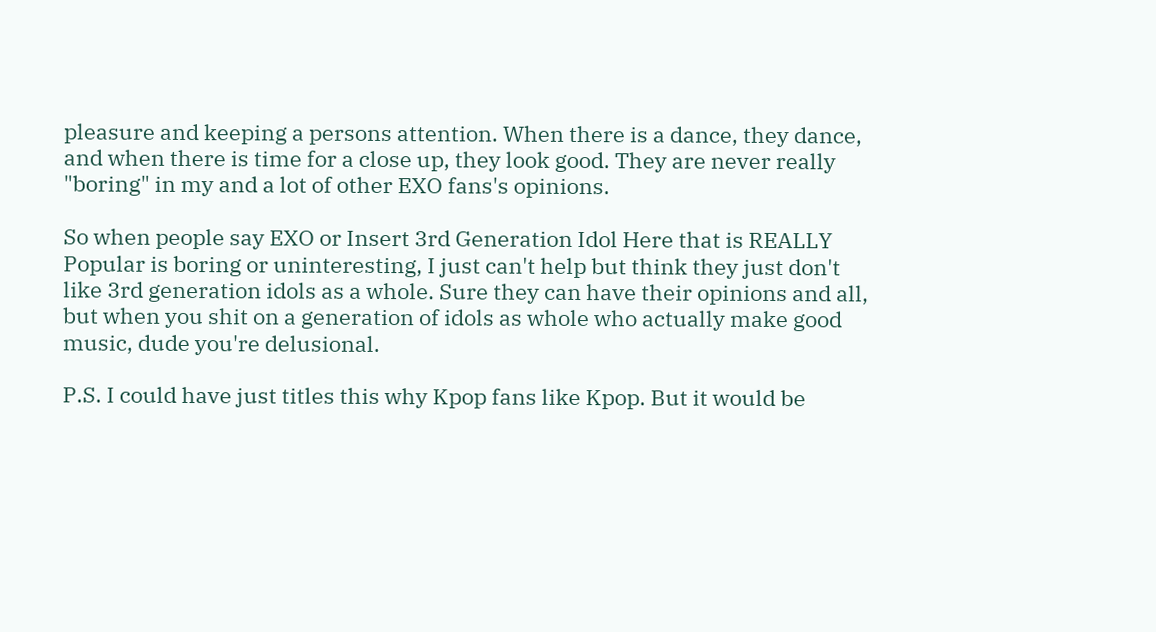pleasure and keeping a persons attention. When there is a dance, they dance, and when there is time for a close up, they look good. They are never really "boring" in my and a lot of other EXO fans's opinions.

So when people say EXO or Insert 3rd Generation Idol Here that is REALLY Popular is boring or uninteresting, I just can't help but think they just don't like 3rd generation idols as a whole. Sure they can have their opinions and all, but when you shit on a generation of idols as whole who actually make good music, dude you're delusional.

P.S. I could have just titles this why Kpop fans like Kpop. But it would be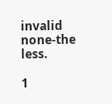invalid none-the less.

1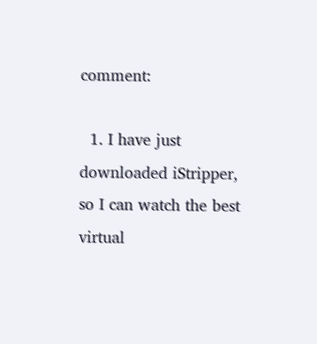comment:

  1. I have just downloaded iStripper, so I can watch the best virtual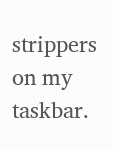strippers on my taskbar.